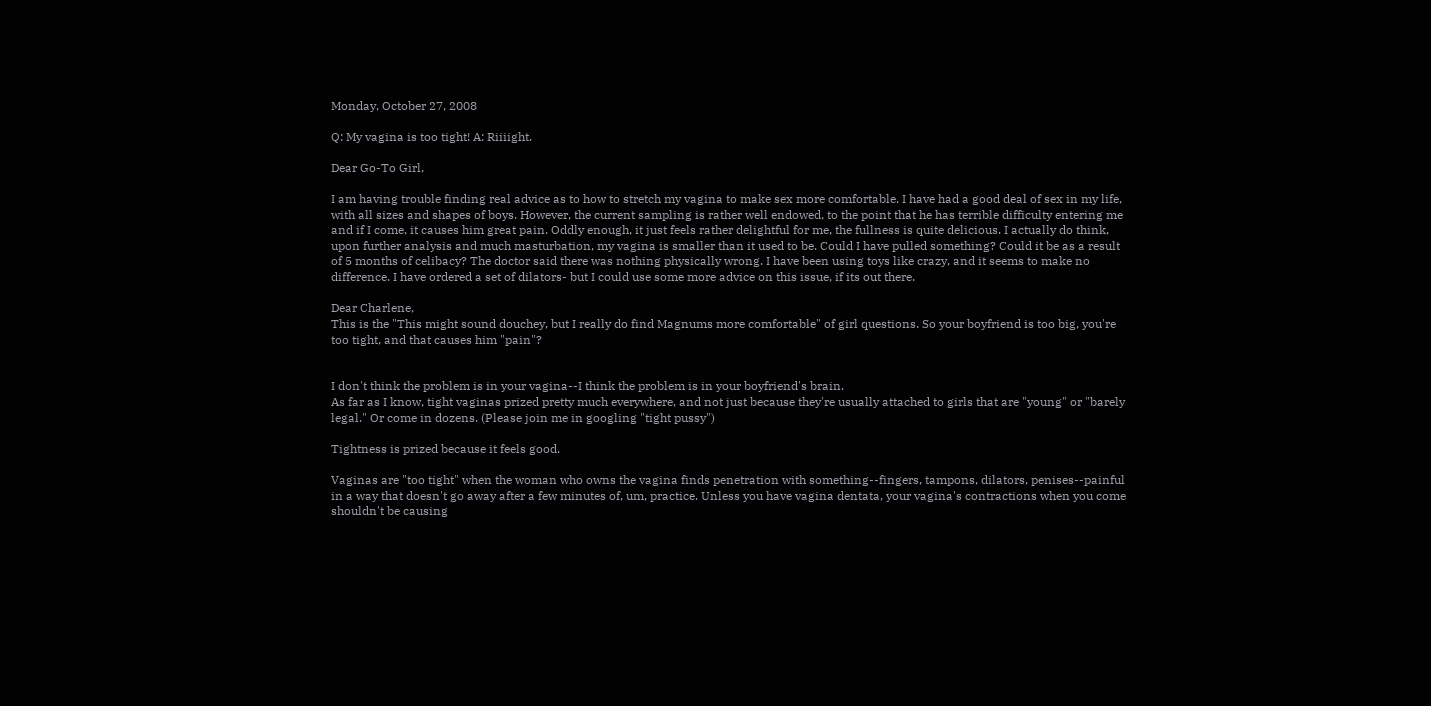Monday, October 27, 2008

Q: My vagina is too tight! A: Riiiight.

Dear Go-To Girl,

I am having trouble finding real advice as to how to stretch my vagina to make sex more comfortable. I have had a good deal of sex in my life, with all sizes and shapes of boys. However, the current sampling is rather well endowed, to the point that he has terrible difficulty entering me and if I come, it causes him great pain. Oddly enough, it just feels rather delightful for me, the fullness is quite delicious. I actually do think, upon further analysis and much masturbation, my vagina is smaller than it used to be. Could I have pulled something? Could it be as a result of 5 months of celibacy? The doctor said there was nothing physically wrong. I have been using toys like crazy, and it seems to make no difference. I have ordered a set of dilators- but I could use some more advice on this issue, if its out there.

Dear Charlene,
This is the "This might sound douchey, but I really do find Magnums more comfortable" of girl questions. So your boyfriend is too big, you're too tight, and that causes him "pain"?


I don't think the problem is in your vagina--I think the problem is in your boyfriend's brain.
As far as I know, tight vaginas prized pretty much everywhere, and not just because they're usually attached to girls that are "young" or "barely legal." Or come in dozens. (Please join me in googling "tight pussy")

Tightness is prized because it feels good.

Vaginas are "too tight" when the woman who owns the vagina finds penetration with something--fingers, tampons, dilators, penises--painful in a way that doesn't go away after a few minutes of, um, practice. Unless you have vagina dentata, your vagina's contractions when you come shouldn't be causing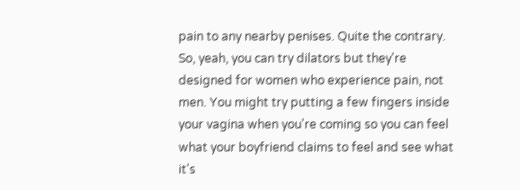pain to any nearby penises. Quite the contrary.
So, yeah, you can try dilators but they're designed for women who experience pain, not men. You might try putting a few fingers inside your vagina when you're coming so you can feel what your boyfriend claims to feel and see what it's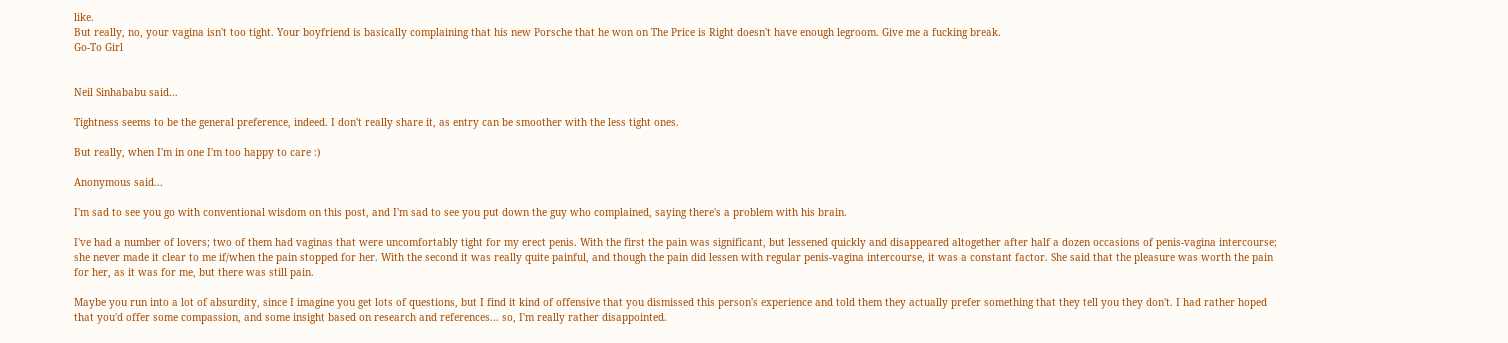like.
But really, no, your vagina isn't too tight. Your boyfriend is basically complaining that his new Porsche that he won on The Price is Right doesn't have enough legroom. Give me a fucking break.
Go-To Girl


Neil Sinhababu said...

Tightness seems to be the general preference, indeed. I don't really share it, as entry can be smoother with the less tight ones.

But really, when I'm in one I'm too happy to care :)

Anonymous said...

I'm sad to see you go with conventional wisdom on this post, and I'm sad to see you put down the guy who complained, saying there's a problem with his brain.

I've had a number of lovers; two of them had vaginas that were uncomfortably tight for my erect penis. With the first the pain was significant, but lessened quickly and disappeared altogether after half a dozen occasions of penis-vagina intercourse; she never made it clear to me if/when the pain stopped for her. With the second it was really quite painful, and though the pain did lessen with regular penis-vagina intercourse, it was a constant factor. She said that the pleasure was worth the pain for her, as it was for me, but there was still pain.

Maybe you run into a lot of absurdity, since I imagine you get lots of questions, but I find it kind of offensive that you dismissed this person's experience and told them they actually prefer something that they tell you they don't. I had rather hoped that you'd offer some compassion, and some insight based on research and references... so, I'm really rather disappointed.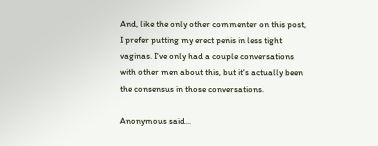And, like the only other commenter on this post, I prefer putting my erect penis in less tight vaginas. I've only had a couple conversations with other men about this, but it's actually been the consensus in those conversations.

Anonymous said...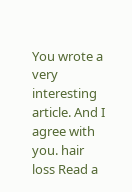You wrote a very interesting article. And I agree with you. hair loss Read a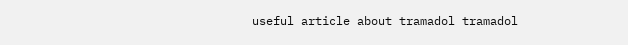useful article about tramadol tramadol